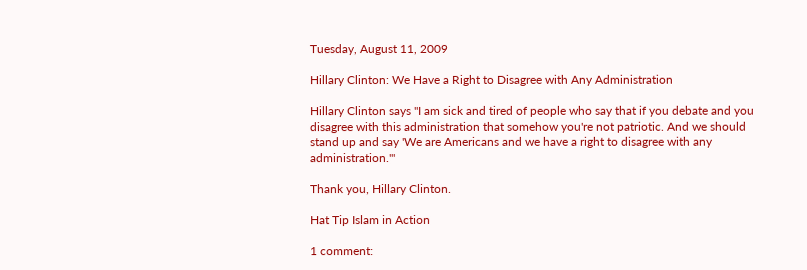Tuesday, August 11, 2009

Hillary Clinton: We Have a Right to Disagree with Any Administration

Hillary Clinton says "I am sick and tired of people who say that if you debate and you disagree with this administration that somehow you're not patriotic. And we should stand up and say 'We are Americans and we have a right to disagree with any administration.'"

Thank you, Hillary Clinton.

Hat Tip Islam in Action

1 comment: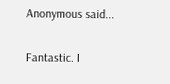Anonymous said...

Fantastic. I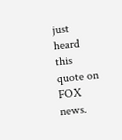just heard this quote on FOX news.